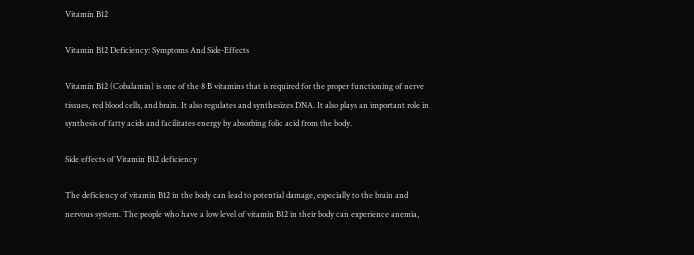Vitamin B12

Vitamin B12 Deficiency: Symptoms And Side-Effects

Vitamin B12 (Cobalamin) is one of the 8 B vitamins that is required for the proper functioning of nerve tissues, red blood cells, and brain. It also regulates and synthesizes DNA. It also plays an important role in synthesis of fatty acids and facilitates energy by absorbing folic acid from the body.

Side effects of Vitamin B12 deficiency

The deficiency of vitamin B12 in the body can lead to potential damage, especially to the brain and nervous system. The people who have a low level of vitamin B12 in their body can experience anemia,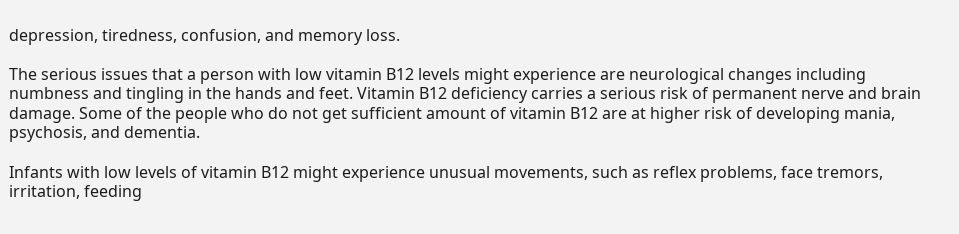depression, tiredness, confusion, and memory loss.

The serious issues that a person with low vitamin B12 levels might experience are neurological changes including numbness and tingling in the hands and feet. Vitamin B12 deficiency carries a serious risk of permanent nerve and brain damage. Some of the people who do not get sufficient amount of vitamin B12 are at higher risk of developing mania, psychosis, and dementia.

Infants with low levels of vitamin B12 might experience unusual movements, such as reflex problems, face tremors, irritation, feeding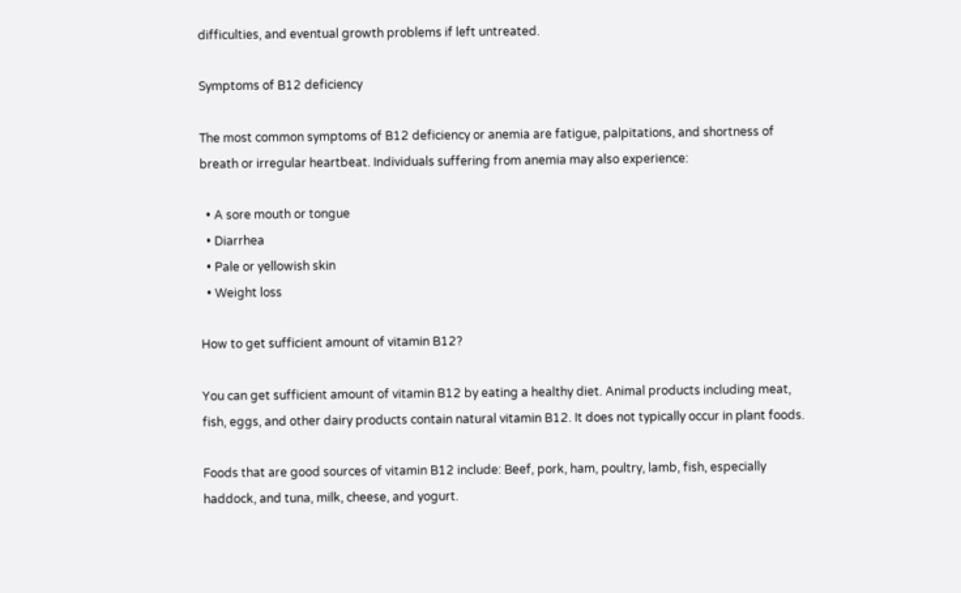difficulties, and eventual growth problems if left untreated.

Symptoms of B12 deficiency

The most common symptoms of B12 deficiency or anemia are fatigue, palpitations, and shortness of breath or irregular heartbeat. Individuals suffering from anemia may also experience:

  • A sore mouth or tongue
  • Diarrhea
  • Pale or yellowish skin
  • Weight loss

How to get sufficient amount of vitamin B12?

You can get sufficient amount of vitamin B12 by eating a healthy diet. Animal products including meat, fish, eggs, and other dairy products contain natural vitamin B12. It does not typically occur in plant foods.

Foods that are good sources of vitamin B12 include: Beef, pork, ham, poultry, lamb, fish, especially haddock, and tuna, milk, cheese, and yogurt.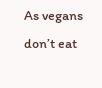As vegans don’t eat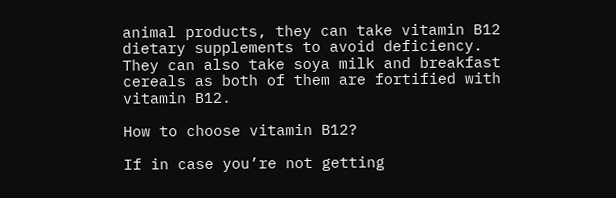animal products, they can take vitamin B12 dietary supplements to avoid deficiency. They can also take soya milk and breakfast cereals as both of them are fortified with vitamin B12.

How to choose vitamin B12?

If in case you’re not getting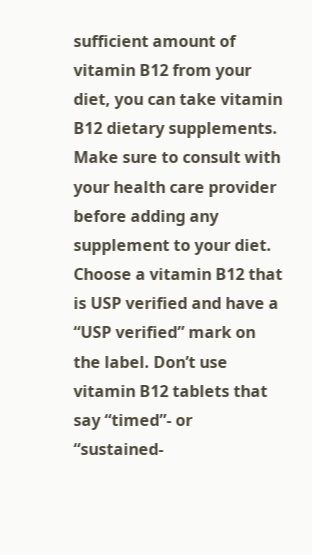sufficient amount of vitamin B12 from your diet, you can take vitamin B12 dietary supplements. Make sure to consult with your health care provider before adding any supplement to your diet. Choose a vitamin B12 that is USP verified and have a “USP verified” mark on the label. Don’t use vitamin B12 tablets that say “timed”- or “sustained-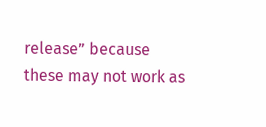release” because these may not work as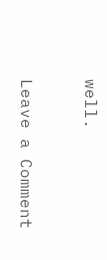well.

Leave a Comment